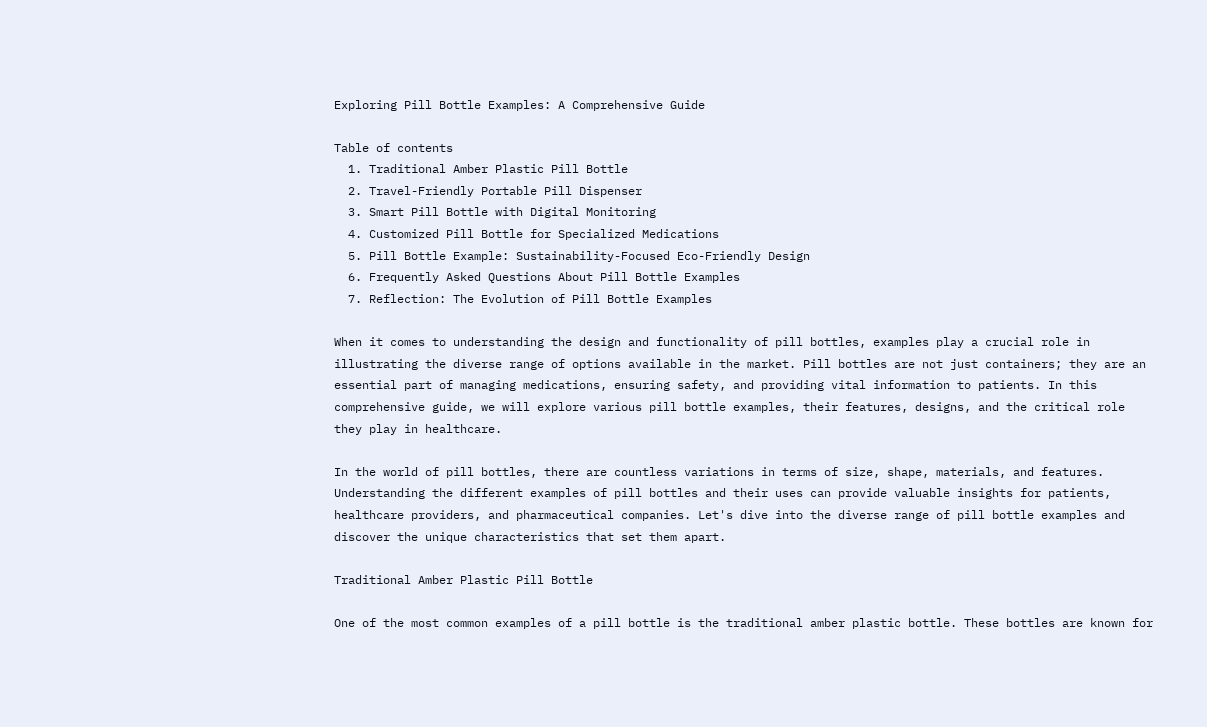Exploring Pill Bottle Examples: A Comprehensive Guide

Table of contents
  1. Traditional Amber Plastic Pill Bottle
  2. Travel-Friendly Portable Pill Dispenser
  3. Smart Pill Bottle with Digital Monitoring
  4. Customized Pill Bottle for Specialized Medications
  5. Pill Bottle Example: Sustainability-Focused Eco-Friendly Design
  6. Frequently Asked Questions About Pill Bottle Examples
  7. Reflection: The Evolution of Pill Bottle Examples

When it comes to understanding the design and functionality of pill bottles, examples play a crucial role in illustrating the diverse range of options available in the market. Pill bottles are not just containers; they are an essential part of managing medications, ensuring safety, and providing vital information to patients. In this comprehensive guide, we will explore various pill bottle examples, their features, designs, and the critical role they play in healthcare.

In the world of pill bottles, there are countless variations in terms of size, shape, materials, and features. Understanding the different examples of pill bottles and their uses can provide valuable insights for patients, healthcare providers, and pharmaceutical companies. Let's dive into the diverse range of pill bottle examples and discover the unique characteristics that set them apart.

Traditional Amber Plastic Pill Bottle

One of the most common examples of a pill bottle is the traditional amber plastic bottle. These bottles are known for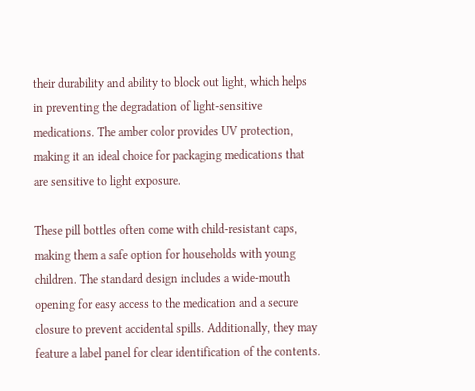their durability and ability to block out light, which helps in preventing the degradation of light-sensitive medications. The amber color provides UV protection, making it an ideal choice for packaging medications that are sensitive to light exposure.

These pill bottles often come with child-resistant caps, making them a safe option for households with young children. The standard design includes a wide-mouth opening for easy access to the medication and a secure closure to prevent accidental spills. Additionally, they may feature a label panel for clear identification of the contents.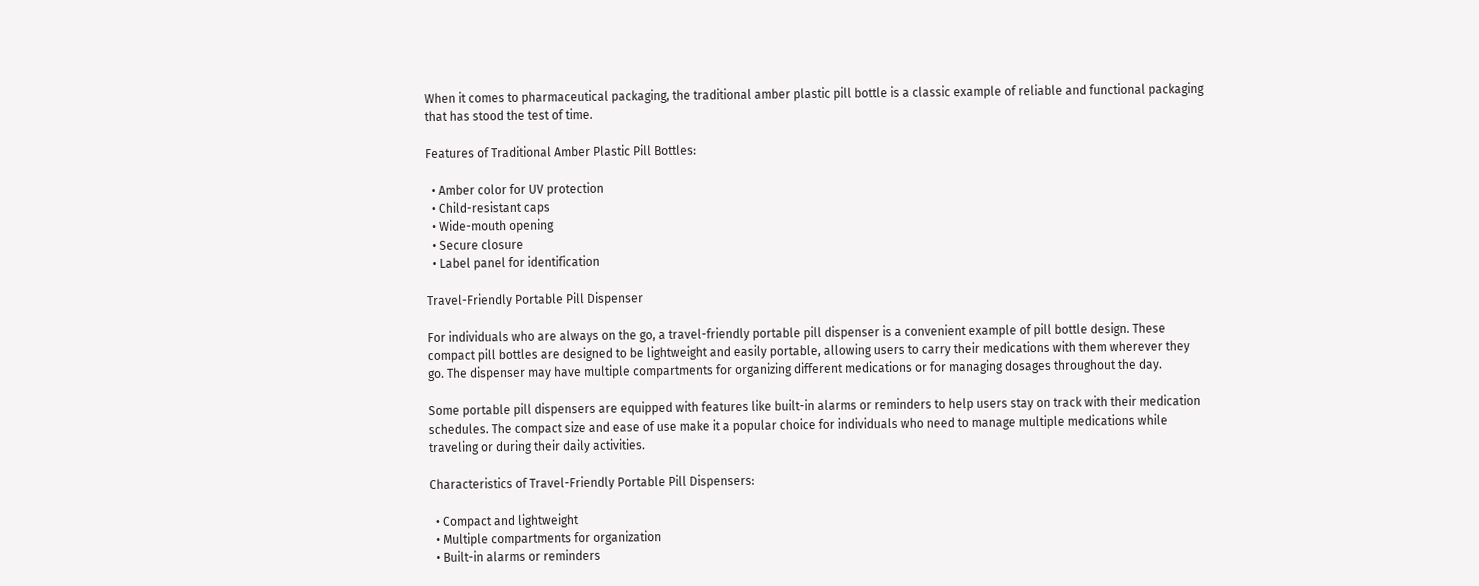When it comes to pharmaceutical packaging, the traditional amber plastic pill bottle is a classic example of reliable and functional packaging that has stood the test of time.

Features of Traditional Amber Plastic Pill Bottles:

  • Amber color for UV protection
  • Child-resistant caps
  • Wide-mouth opening
  • Secure closure
  • Label panel for identification

Travel-Friendly Portable Pill Dispenser

For individuals who are always on the go, a travel-friendly portable pill dispenser is a convenient example of pill bottle design. These compact pill bottles are designed to be lightweight and easily portable, allowing users to carry their medications with them wherever they go. The dispenser may have multiple compartments for organizing different medications or for managing dosages throughout the day.

Some portable pill dispensers are equipped with features like built-in alarms or reminders to help users stay on track with their medication schedules. The compact size and ease of use make it a popular choice for individuals who need to manage multiple medications while traveling or during their daily activities.

Characteristics of Travel-Friendly Portable Pill Dispensers:

  • Compact and lightweight
  • Multiple compartments for organization
  • Built-in alarms or reminders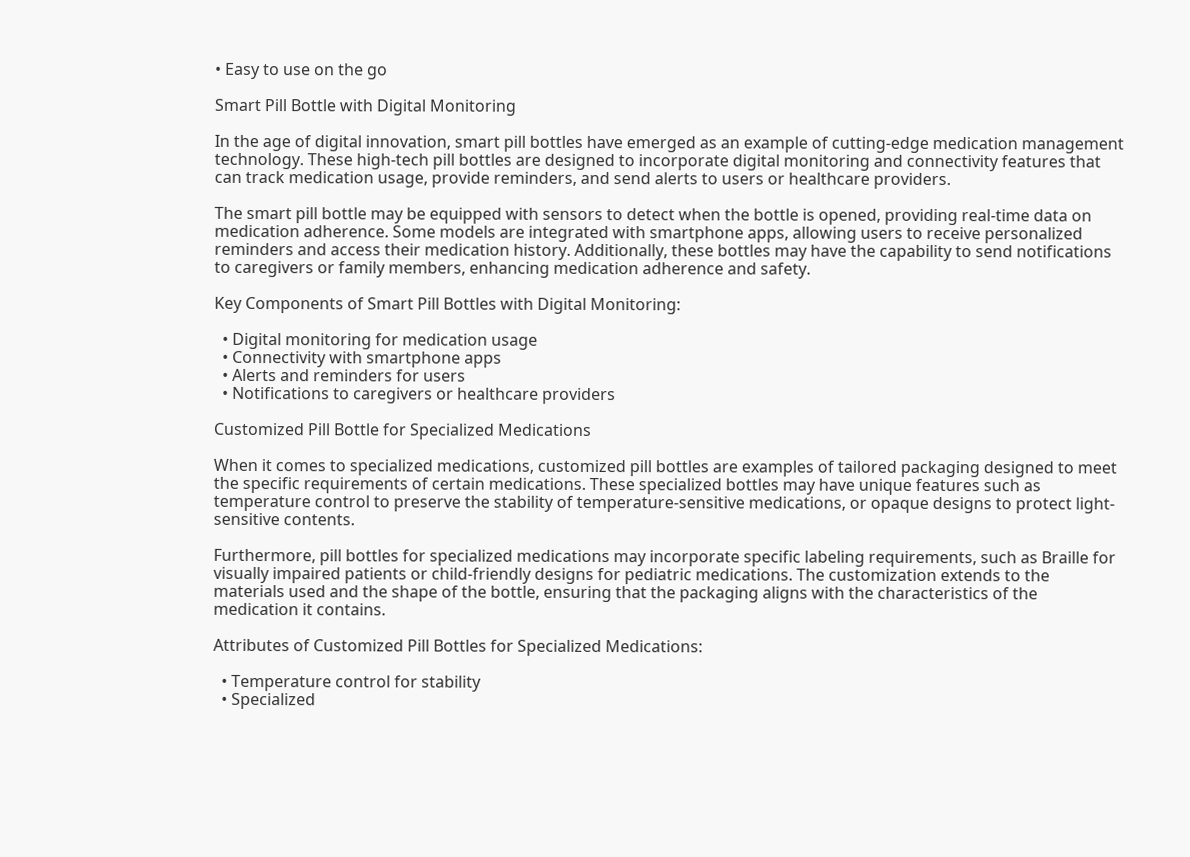• Easy to use on the go

Smart Pill Bottle with Digital Monitoring

In the age of digital innovation, smart pill bottles have emerged as an example of cutting-edge medication management technology. These high-tech pill bottles are designed to incorporate digital monitoring and connectivity features that can track medication usage, provide reminders, and send alerts to users or healthcare providers.

The smart pill bottle may be equipped with sensors to detect when the bottle is opened, providing real-time data on medication adherence. Some models are integrated with smartphone apps, allowing users to receive personalized reminders and access their medication history. Additionally, these bottles may have the capability to send notifications to caregivers or family members, enhancing medication adherence and safety.

Key Components of Smart Pill Bottles with Digital Monitoring:

  • Digital monitoring for medication usage
  • Connectivity with smartphone apps
  • Alerts and reminders for users
  • Notifications to caregivers or healthcare providers

Customized Pill Bottle for Specialized Medications

When it comes to specialized medications, customized pill bottles are examples of tailored packaging designed to meet the specific requirements of certain medications. These specialized bottles may have unique features such as temperature control to preserve the stability of temperature-sensitive medications, or opaque designs to protect light-sensitive contents.

Furthermore, pill bottles for specialized medications may incorporate specific labeling requirements, such as Braille for visually impaired patients or child-friendly designs for pediatric medications. The customization extends to the materials used and the shape of the bottle, ensuring that the packaging aligns with the characteristics of the medication it contains.

Attributes of Customized Pill Bottles for Specialized Medications:

  • Temperature control for stability
  • Specialized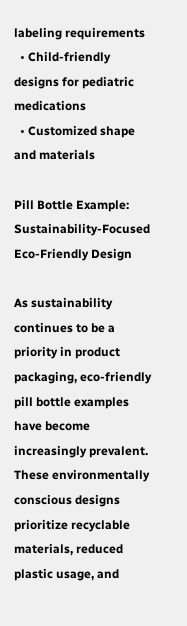labeling requirements
  • Child-friendly designs for pediatric medications
  • Customized shape and materials

Pill Bottle Example: Sustainability-Focused Eco-Friendly Design

As sustainability continues to be a priority in product packaging, eco-friendly pill bottle examples have become increasingly prevalent. These environmentally conscious designs prioritize recyclable materials, reduced plastic usage, and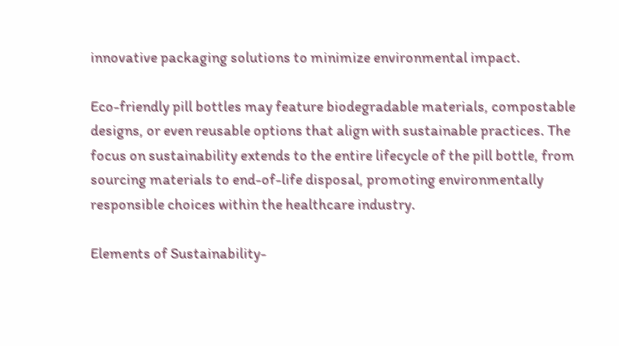innovative packaging solutions to minimize environmental impact.

Eco-friendly pill bottles may feature biodegradable materials, compostable designs, or even reusable options that align with sustainable practices. The focus on sustainability extends to the entire lifecycle of the pill bottle, from sourcing materials to end-of-life disposal, promoting environmentally responsible choices within the healthcare industry.

Elements of Sustainability-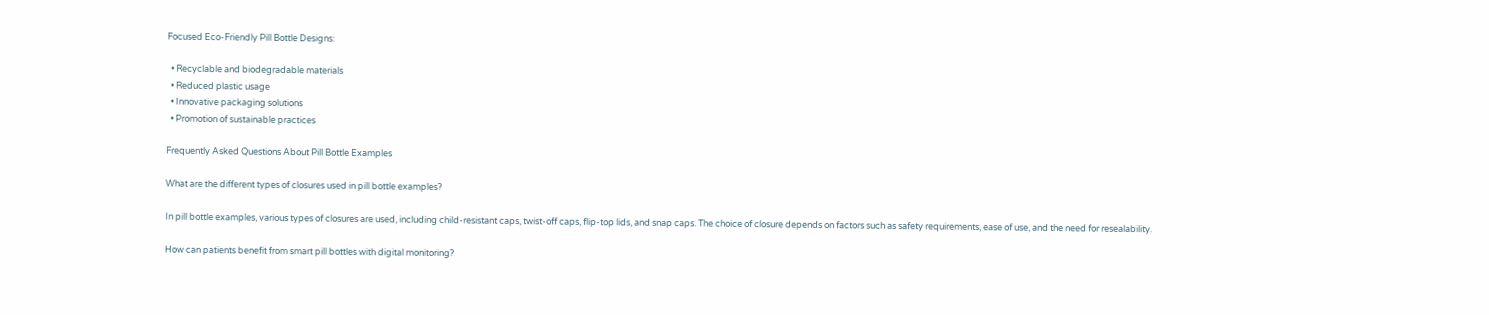Focused Eco-Friendly Pill Bottle Designs:

  • Recyclable and biodegradable materials
  • Reduced plastic usage
  • Innovative packaging solutions
  • Promotion of sustainable practices

Frequently Asked Questions About Pill Bottle Examples

What are the different types of closures used in pill bottle examples?

In pill bottle examples, various types of closures are used, including child-resistant caps, twist-off caps, flip-top lids, and snap caps. The choice of closure depends on factors such as safety requirements, ease of use, and the need for resealability.

How can patients benefit from smart pill bottles with digital monitoring?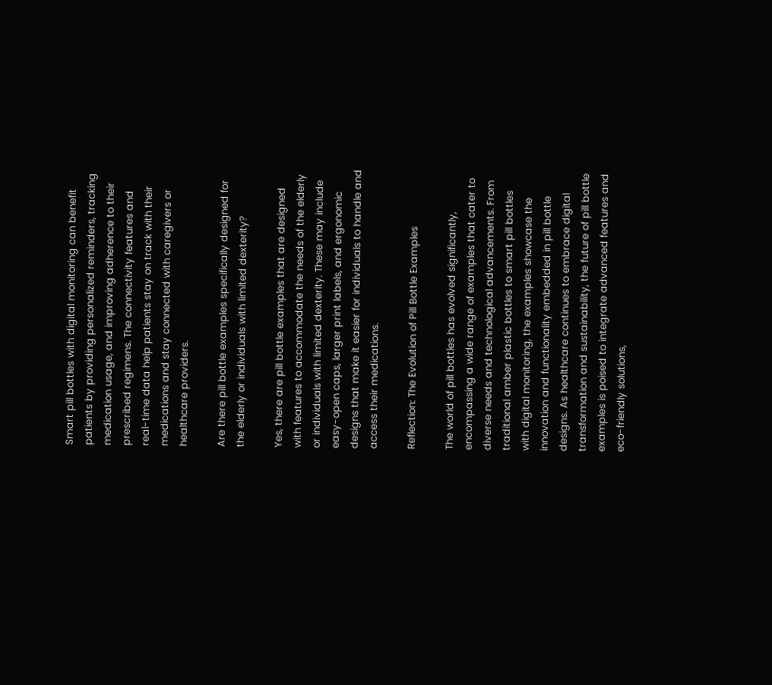Smart pill bottles with digital monitoring can benefit patients by providing personalized reminders, tracking medication usage, and improving adherence to their prescribed regimens. The connectivity features and real-time data help patients stay on track with their medications and stay connected with caregivers or healthcare providers.

Are there pill bottle examples specifically designed for the elderly or individuals with limited dexterity?

Yes, there are pill bottle examples that are designed with features to accommodate the needs of the elderly or individuals with limited dexterity. These may include easy-open caps, larger print labels, and ergonomic designs that make it easier for individuals to handle and access their medications.

Reflection: The Evolution of Pill Bottle Examples

The world of pill bottles has evolved significantly, encompassing a wide range of examples that cater to diverse needs and technological advancements. From traditional amber plastic bottles to smart pill bottles with digital monitoring, the examples showcase the innovation and functionality embedded in pill bottle designs. As healthcare continues to embrace digital transformation and sustainability, the future of pill bottle examples is poised to integrate advanced features and eco-friendly solutions,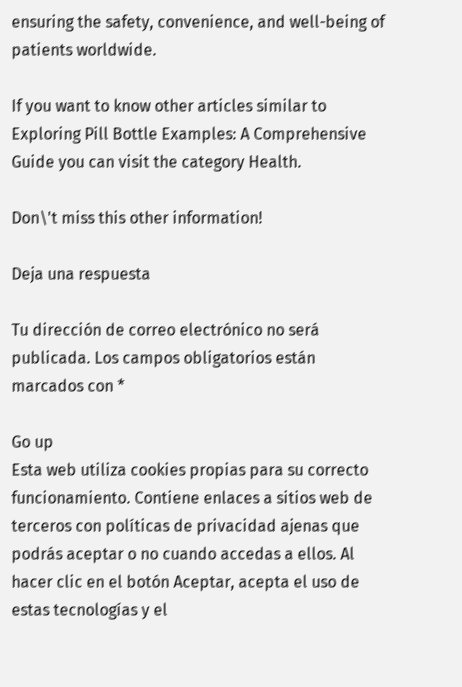ensuring the safety, convenience, and well-being of patients worldwide.

If you want to know other articles similar to Exploring Pill Bottle Examples: A Comprehensive Guide you can visit the category Health.

Don\'t miss this other information!

Deja una respuesta

Tu dirección de correo electrónico no será publicada. Los campos obligatorios están marcados con *

Go up
Esta web utiliza cookies propias para su correcto funcionamiento. Contiene enlaces a sitios web de terceros con políticas de privacidad ajenas que podrás aceptar o no cuando accedas a ellos. Al hacer clic en el botón Aceptar, acepta el uso de estas tecnologías y el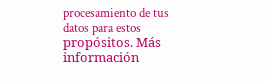procesamiento de tus datos para estos propósitos. Más información